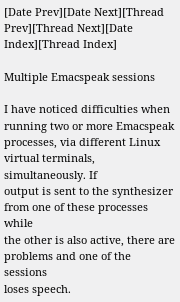[Date Prev][Date Next][Thread Prev][Thread Next][Date Index][Thread Index]

Multiple Emacspeak sessions

I have noticed difficulties when running two or more Emacspeak
processes, via different Linux virtual terminals, simultaneously. If
output is sent to the synthesizer from one of these processes while
the other is also active, there are problems and one of the sessions
loses speech.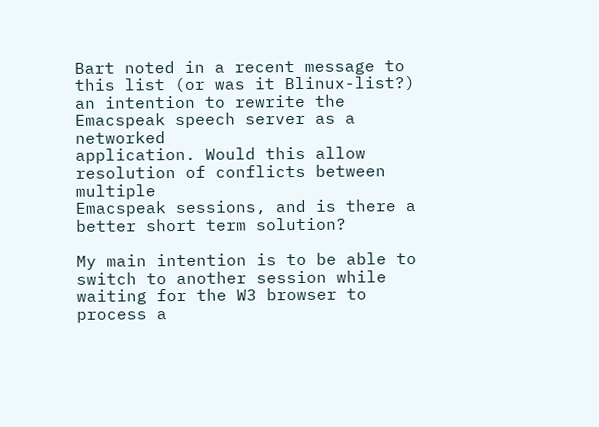Bart noted in a recent message to this list (or was it Blinux-list?)
an intention to rewrite the Emacspeak speech server as a networked
application. Would this allow resolution of conflicts between multiple
Emacspeak sessions, and is there a better short term solution?

My main intention is to be able to switch to another session while
waiting for the W3 browser to process a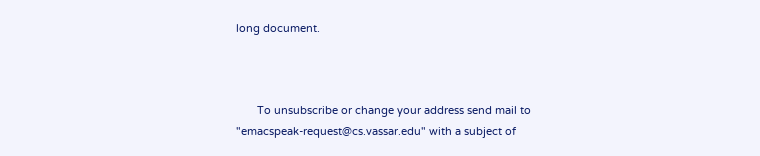long document.



       To unsubscribe or change your address send mail to
"emacspeak-request@cs.vassar.edu" with a subject of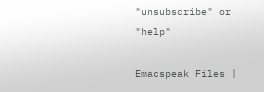"unsubscribe" or "help"

Emacspeak Files |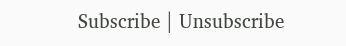Subscribe | Unsubscribe